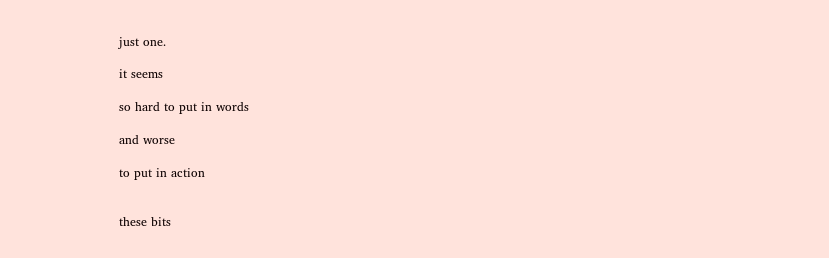just one.

it seems

so hard to put in words

and worse

to put in action


these bits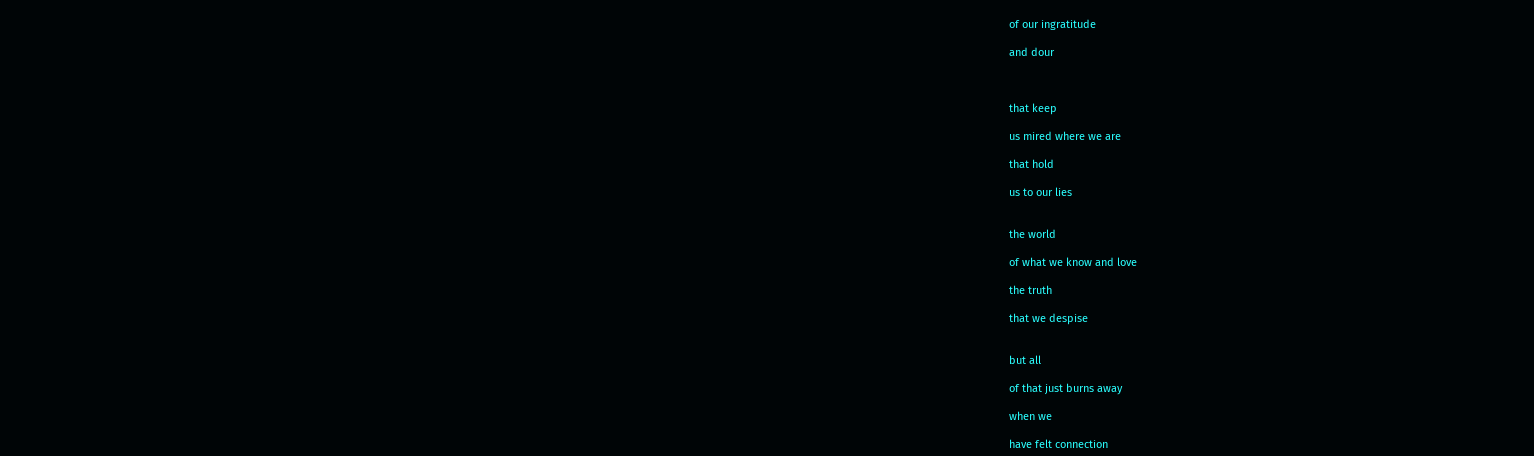of our ingratitude

and dour



that keep

us mired where we are

that hold

us to our lies


the world

of what we know and love

the truth

that we despise


but all

of that just burns away

when we

have felt connection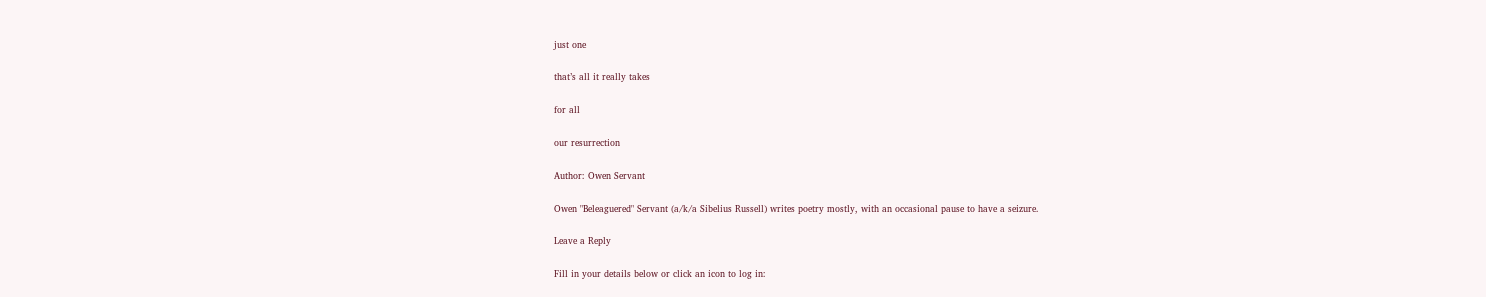just one

that’s all it really takes

for all

our resurrection

Author: Owen Servant

Owen "Beleaguered" Servant (a/k/a Sibelius Russell) writes poetry mostly, with an occasional pause to have a seizure.

Leave a Reply

Fill in your details below or click an icon to log in: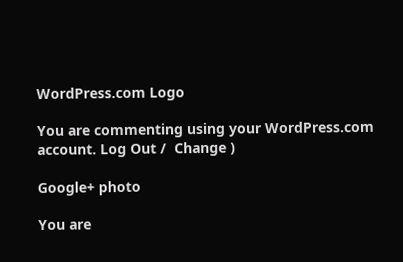WordPress.com Logo

You are commenting using your WordPress.com account. Log Out /  Change )

Google+ photo

You are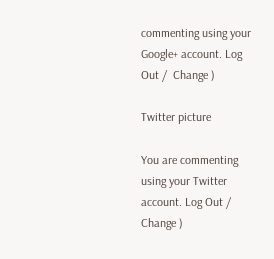commenting using your Google+ account. Log Out /  Change )

Twitter picture

You are commenting using your Twitter account. Log Out /  Change )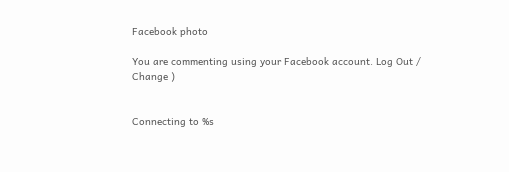Facebook photo

You are commenting using your Facebook account. Log Out /  Change )


Connecting to %s